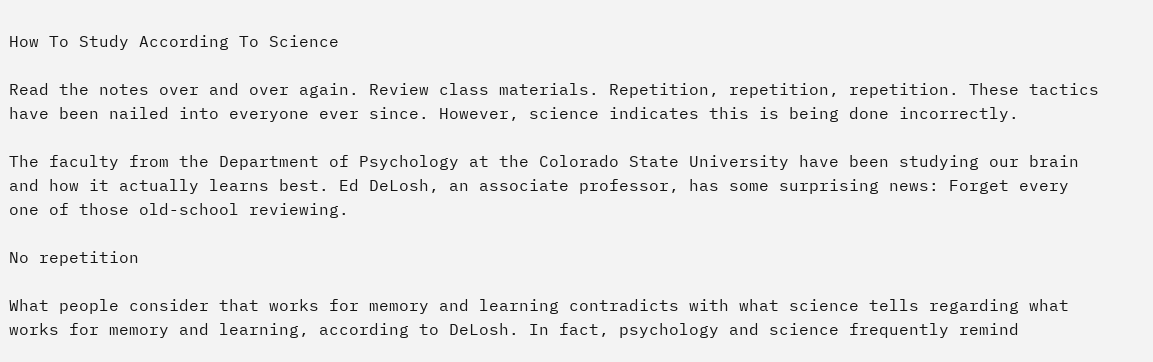How To Study According To Science

Read the notes over and over again. Review class materials. Repetition, repetition, repetition. These tactics have been nailed into everyone ever since. However, science indicates this is being done incorrectly.

The faculty from the Department of Psychology at the Colorado State University have been studying our brain and how it actually learns best. Ed DeLosh, an associate professor, has some surprising news: Forget every one of those old-school reviewing.

No repetition

What people consider that works for memory and learning contradicts with what science tells regarding what works for memory and learning, according to DeLosh. In fact, psychology and science frequently remind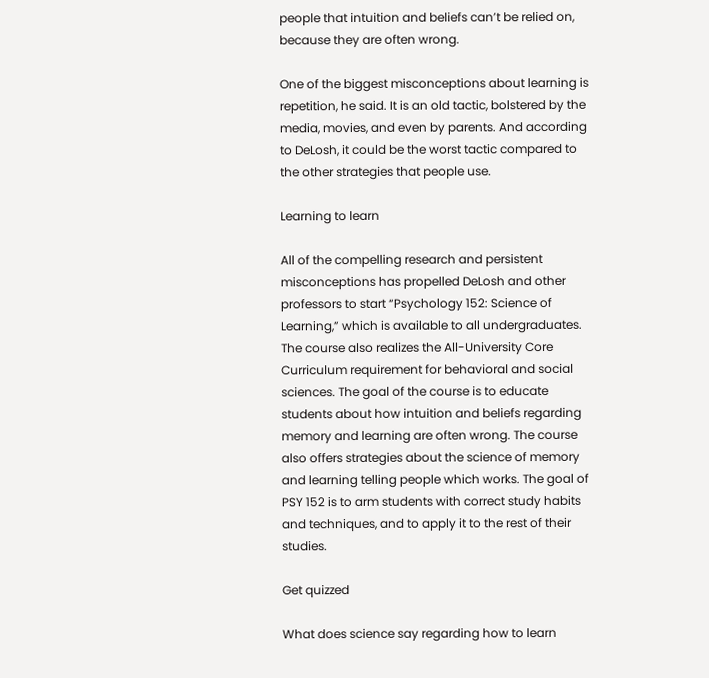people that intuition and beliefs can’t be relied on, because they are often wrong.

One of the biggest misconceptions about learning is repetition, he said. It is an old tactic, bolstered by the media, movies, and even by parents. And according to DeLosh, it could be the worst tactic compared to the other strategies that people use.

Learning to learn

All of the compelling research and persistent misconceptions has propelled DeLosh and other professors to start “Psychology 152: Science of Learning,” which is available to all undergraduates. The course also realizes the All-University Core Curriculum requirement for behavioral and social sciences. The goal of the course is to educate students about how intuition and beliefs regarding memory and learning are often wrong. The course also offers strategies about the science of memory and learning telling people which works. The goal of PSY 152 is to arm students with correct study habits and techniques, and to apply it to the rest of their studies.

Get quizzed

What does science say regarding how to learn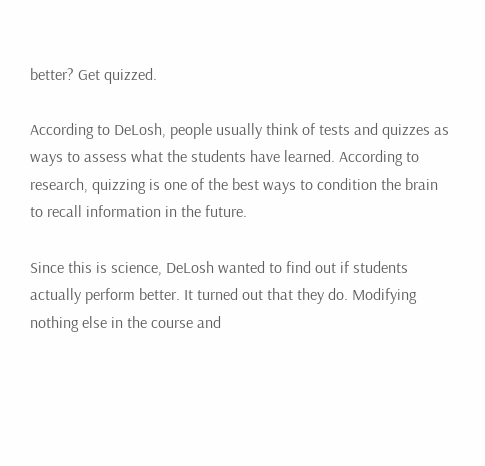better? Get quizzed.

According to DeLosh, people usually think of tests and quizzes as ways to assess what the students have learned. According to research, quizzing is one of the best ways to condition the brain to recall information in the future.

Since this is science, DeLosh wanted to find out if students actually perform better. It turned out that they do. Modifying nothing else in the course and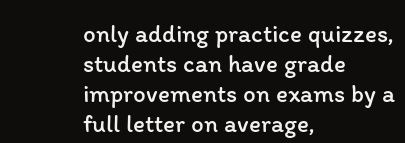only adding practice quizzes, students can have grade improvements on exams by a full letter on average,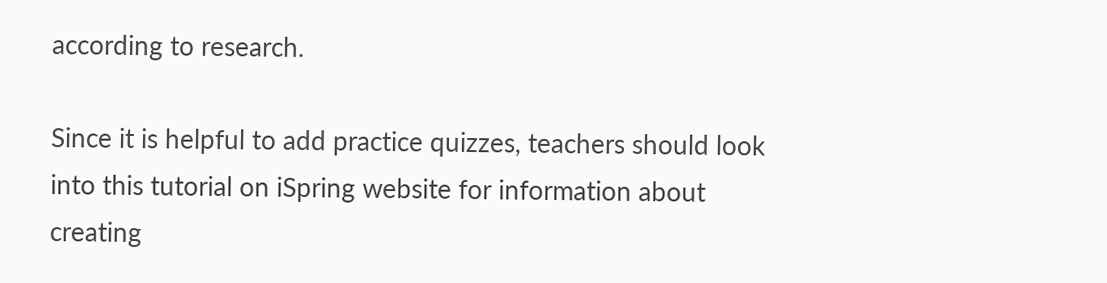according to research.

Since it is helpful to add practice quizzes, teachers should look into this tutorial on iSpring website for information about creating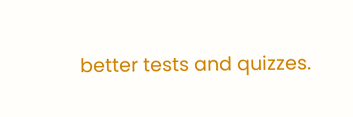better tests and quizzes.